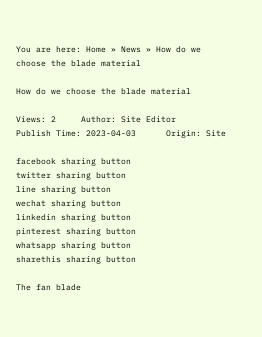You are here: Home » News » How do we choose the blade material

How do we choose the blade material

Views: 2     Author: Site Editor     Publish Time: 2023-04-03      Origin: Site

facebook sharing button
twitter sharing button
line sharing button
wechat sharing button
linkedin sharing button
pinterest sharing button
whatsapp sharing button
sharethis sharing button

The fan blade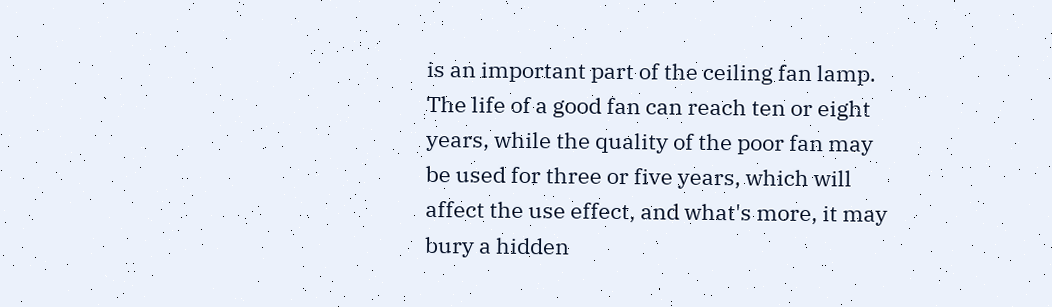is an important part of the ceiling fan lamp. The life of a good fan can reach ten or eight years, while the quality of the poor fan may be used for three or five years, which will affect the use effect, and what's more, it may bury a hidden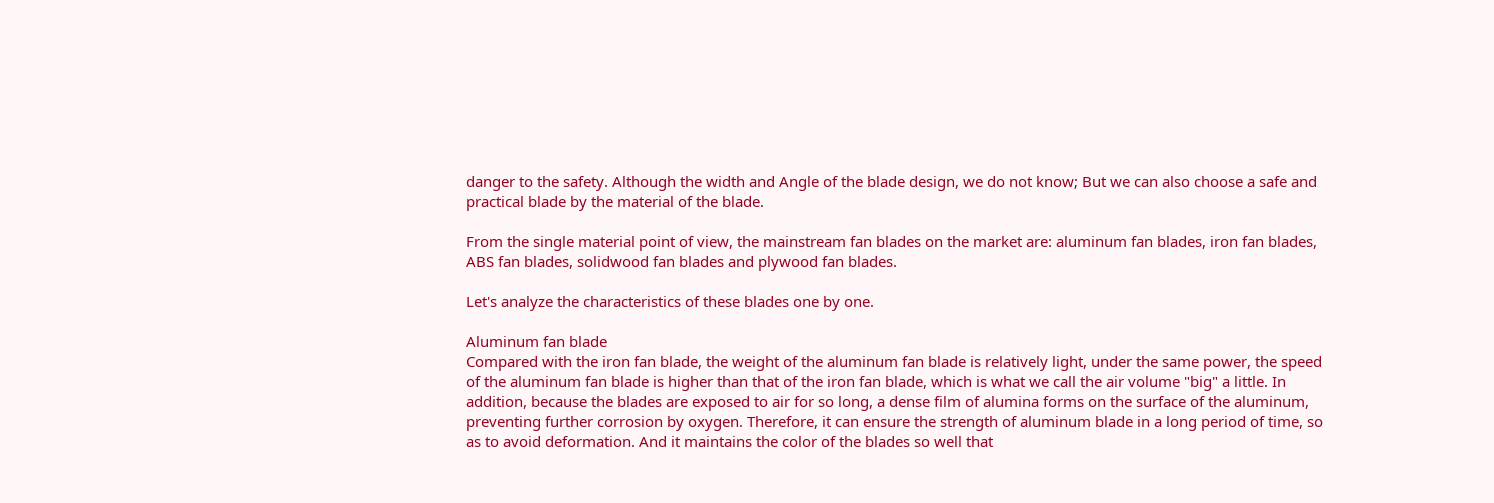danger to the safety. Although the width and Angle of the blade design, we do not know; But we can also choose a safe and practical blade by the material of the blade.

From the single material point of view, the mainstream fan blades on the market are: aluminum fan blades, iron fan blades, ABS fan blades, solidwood fan blades and plywood fan blades.

Let's analyze the characteristics of these blades one by one.

Aluminum fan blade
Compared with the iron fan blade, the weight of the aluminum fan blade is relatively light, under the same power, the speed of the aluminum fan blade is higher than that of the iron fan blade, which is what we call the air volume "big" a little. In addition, because the blades are exposed to air for so long, a dense film of alumina forms on the surface of the aluminum, preventing further corrosion by oxygen. Therefore, it can ensure the strength of aluminum blade in a long period of time, so as to avoid deformation. And it maintains the color of the blades so well that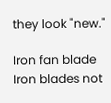they look "new."

Iron fan blade
Iron blades not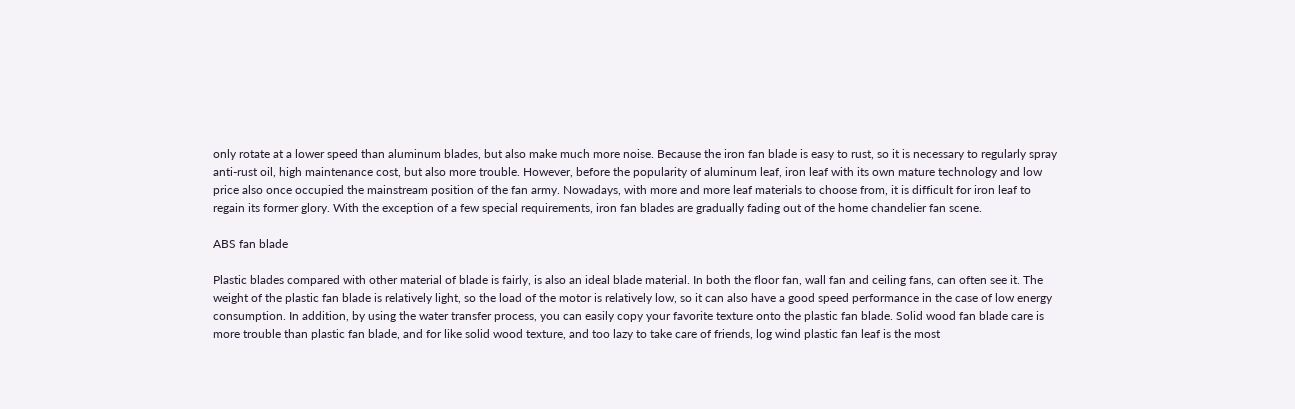only rotate at a lower speed than aluminum blades, but also make much more noise. Because the iron fan blade is easy to rust, so it is necessary to regularly spray anti-rust oil, high maintenance cost, but also more trouble. However, before the popularity of aluminum leaf, iron leaf with its own mature technology and low price also once occupied the mainstream position of the fan army. Nowadays, with more and more leaf materials to choose from, it is difficult for iron leaf to regain its former glory. With the exception of a few special requirements, iron fan blades are gradually fading out of the home chandelier fan scene.

ABS fan blade

Plastic blades compared with other material of blade is fairly, is also an ideal blade material. In both the floor fan, wall fan and ceiling fans, can often see it. The weight of the plastic fan blade is relatively light, so the load of the motor is relatively low, so it can also have a good speed performance in the case of low energy consumption. In addition, by using the water transfer process, you can easily copy your favorite texture onto the plastic fan blade. Solid wood fan blade care is more trouble than plastic fan blade, and for like solid wood texture, and too lazy to take care of friends, log wind plastic fan leaf is the most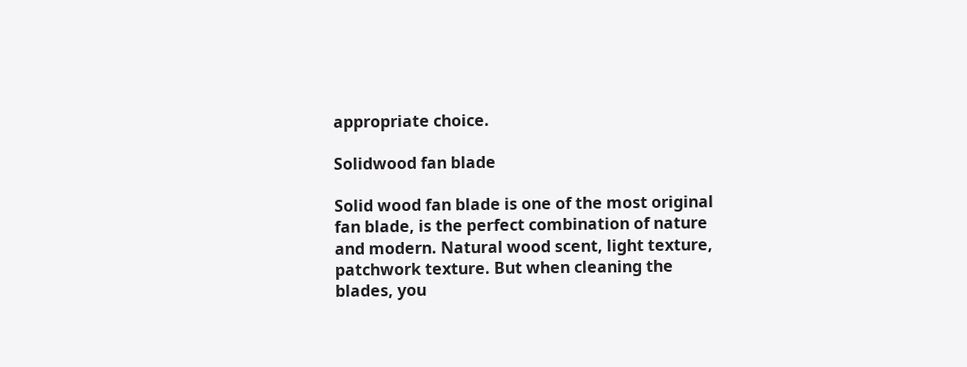appropriate choice.

Solidwood fan blade

Solid wood fan blade is one of the most original fan blade, is the perfect combination of nature and modern. Natural wood scent, light texture, patchwork texture. But when cleaning the blades, you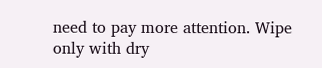need to pay more attention. Wipe only with dry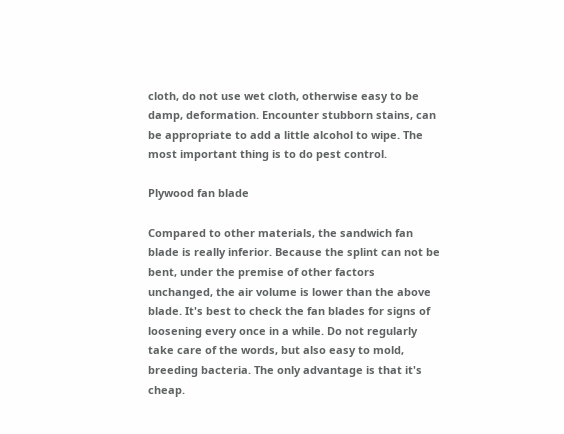cloth, do not use wet cloth, otherwise easy to be damp, deformation. Encounter stubborn stains, can be appropriate to add a little alcohol to wipe. The most important thing is to do pest control.

Plywood fan blade

Compared to other materials, the sandwich fan blade is really inferior. Because the splint can not be bent, under the premise of other factors unchanged, the air volume is lower than the above blade. It's best to check the fan blades for signs of loosening every once in a while. Do not regularly take care of the words, but also easy to mold, breeding bacteria. The only advantage is that it's cheap.